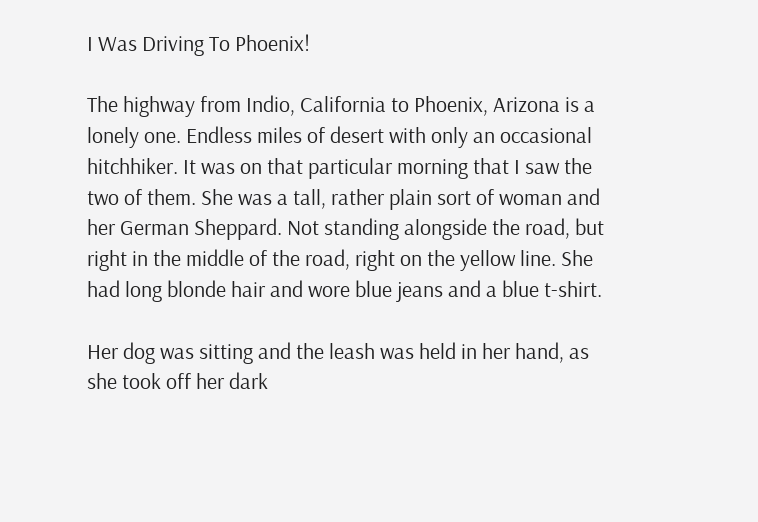I Was Driving To Phoenix!

The highway from Indio, California to Phoenix, Arizona is a lonely one. Endless miles of desert with only an occasional hitchhiker. It was on that particular morning that I saw the two of them. She was a tall, rather plain sort of woman and her German Sheppard. Not standing alongside the road, but right in the middle of the road, right on the yellow line. She had long blonde hair and wore blue jeans and a blue t-shirt.

Her dog was sitting and the leash was held in her hand, as she took off her dark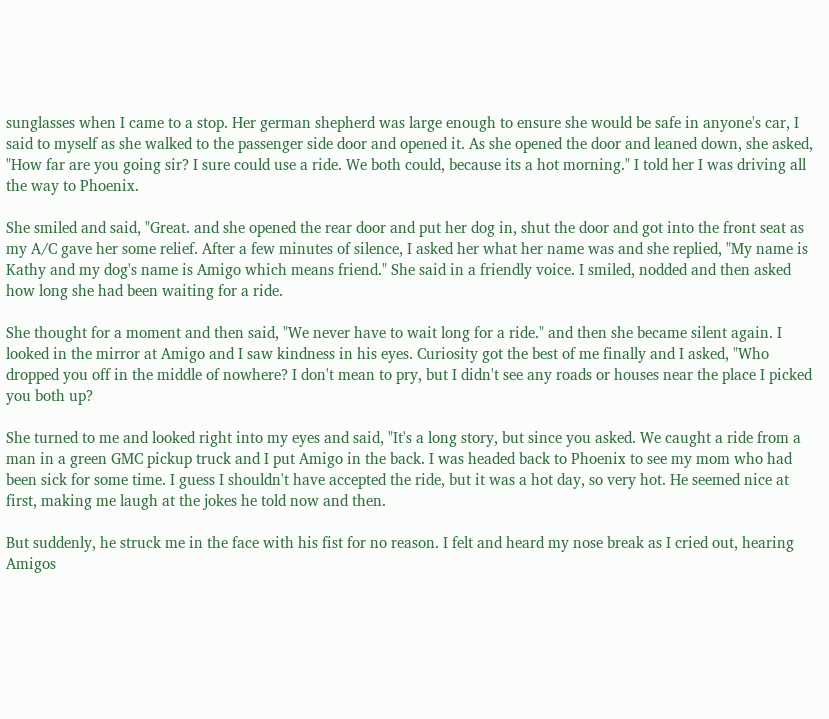sunglasses when I came to a stop. Her german shepherd was large enough to ensure she would be safe in anyone's car, I said to myself as she walked to the passenger side door and opened it. As she opened the door and leaned down, she asked, "How far are you going sir? I sure could use a ride. We both could, because its a hot morning." I told her I was driving all the way to Phoenix.

She smiled and said, "Great. and she opened the rear door and put her dog in, shut the door and got into the front seat as my A/C gave her some relief. After a few minutes of silence, I asked her what her name was and she replied, "My name is Kathy and my dog's name is Amigo which means friend." She said in a friendly voice. I smiled, nodded and then asked how long she had been waiting for a ride.

She thought for a moment and then said, "We never have to wait long for a ride." and then she became silent again. I looked in the mirror at Amigo and I saw kindness in his eyes. Curiosity got the best of me finally and I asked, "Who dropped you off in the middle of nowhere? I don't mean to pry, but I didn't see any roads or houses near the place I picked you both up?

She turned to me and looked right into my eyes and said, "It's a long story, but since you asked. We caught a ride from a man in a green GMC pickup truck and I put Amigo in the back. I was headed back to Phoenix to see my mom who had been sick for some time. I guess I shouldn't have accepted the ride, but it was a hot day, so very hot. He seemed nice at first, making me laugh at the jokes he told now and then.

But suddenly, he struck me in the face with his fist for no reason. I felt and heard my nose break as I cried out, hearing Amigos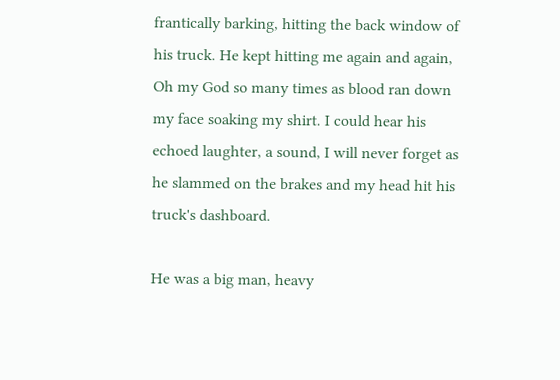frantically barking, hitting the back window of his truck. He kept hitting me again and again, Oh my God so many times as blood ran down my face soaking my shirt. I could hear his echoed laughter, a sound, I will never forget as he slammed on the brakes and my head hit his truck's dashboard.

He was a big man, heavy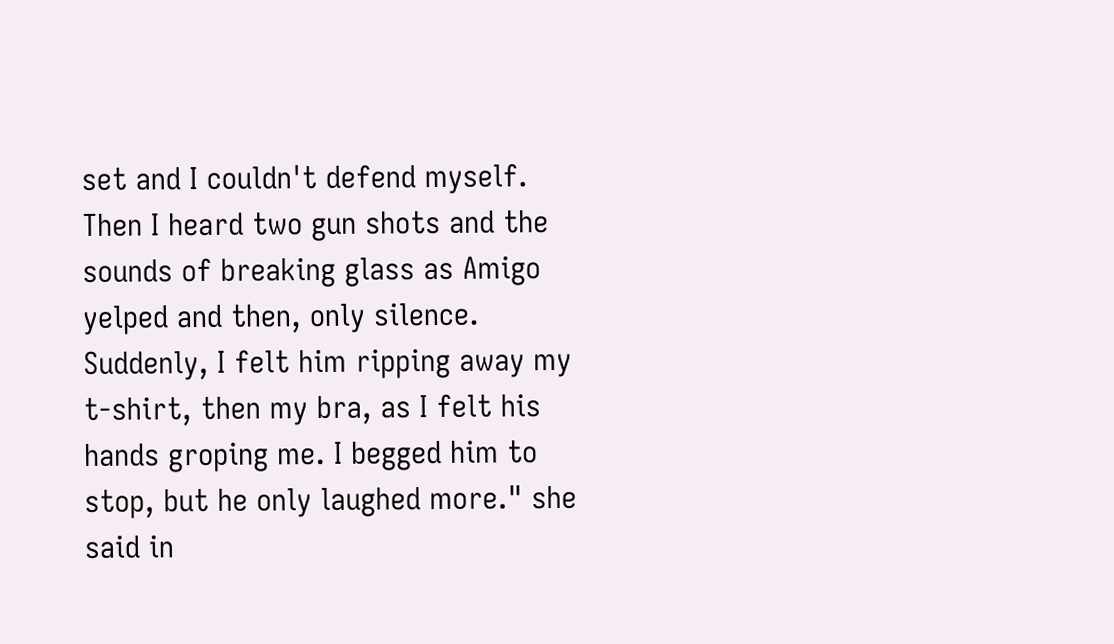set and I couldn't defend myself. Then I heard two gun shots and the sounds of breaking glass as Amigo yelped and then, only silence. Suddenly, I felt him ripping away my t-shirt, then my bra, as I felt his hands groping me. I begged him to stop, but he only laughed more." she said in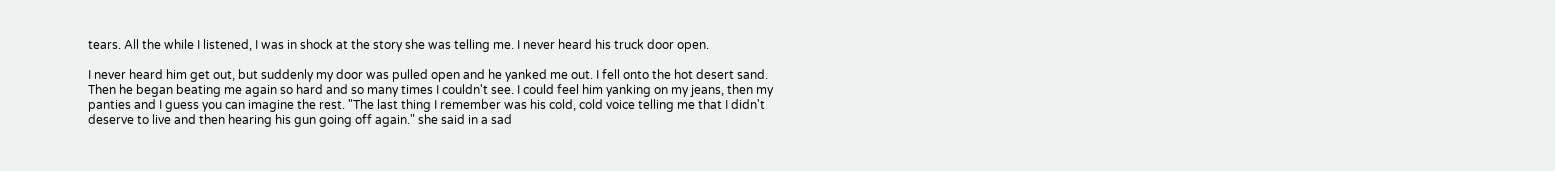tears. All the while I listened, I was in shock at the story she was telling me. I never heard his truck door open.

I never heard him get out, but suddenly my door was pulled open and he yanked me out. I fell onto the hot desert sand. Then he began beating me again so hard and so many times I couldn't see. I could feel him yanking on my jeans, then my panties and I guess you can imagine the rest. "The last thing I remember was his cold, cold voice telling me that I didn't deserve to live and then hearing his gun going off again." she said in a sad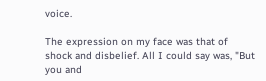voice.

The expression on my face was that of shock and disbelief. All I could say was, "But you and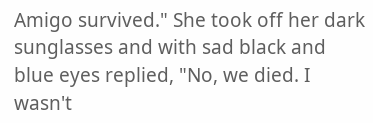Amigo survived." She took off her dark sunglasses and with sad black and blue eyes replied, "No, we died. I wasn't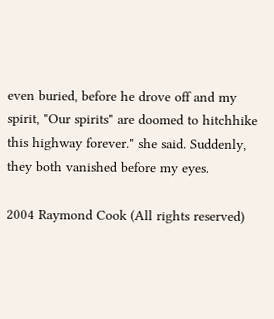even buried, before he drove off and my spirit, "Our spirits" are doomed to hitchhike this highway forever." she said. Suddenly, they both vanished before my eyes.

2004 Raymond Cook (All rights reserved)